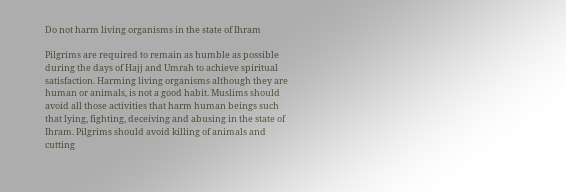Do not harm living organisms in the state of Ihram

Pilgrims are required to remain as humble as possible during the days of Hajj and Umrah to achieve spiritual satisfaction. Harming living organisms although they are human or animals, is not a good habit. Muslims should avoid all those activities that harm human beings such that lying, fighting, deceiving and abusing in the state of Ihram. Pilgrims should avoid killing of animals and cutting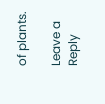of plants.

Leave a Reply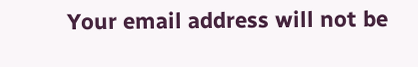Your email address will not be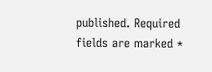published. Required fields are marked *